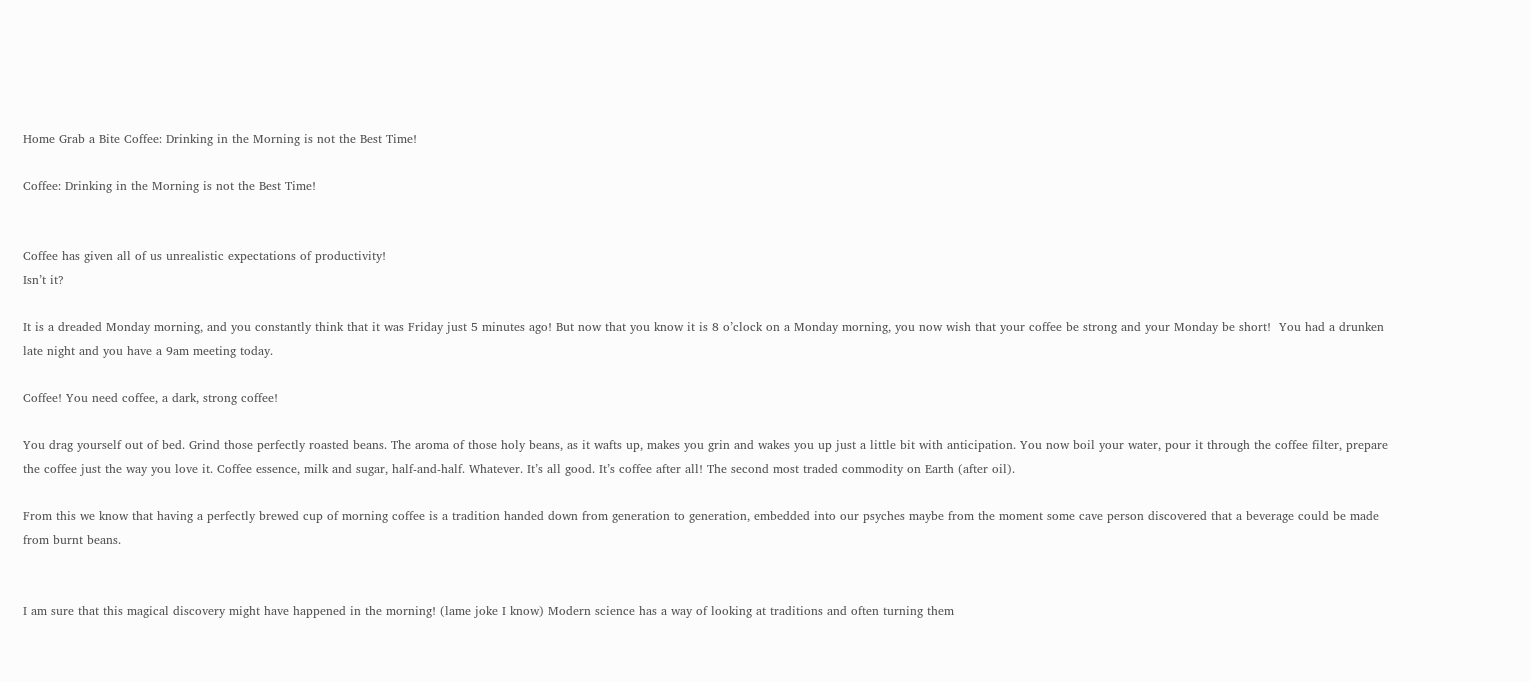Home Grab a Bite Coffee: Drinking in the Morning is not the Best Time!

Coffee: Drinking in the Morning is not the Best Time!


Coffee has given all of us unrealistic expectations of productivity!
Isn’t it?

It is a dreaded Monday morning, and you constantly think that it was Friday just 5 minutes ago! But now that you know it is 8 o’clock on a Monday morning, you now wish that your coffee be strong and your Monday be short!  You had a drunken late night and you have a 9am meeting today.

Coffee! You need coffee, a dark, strong coffee!

You drag yourself out of bed. Grind those perfectly roasted beans. The aroma of those holy beans, as it wafts up, makes you grin and wakes you up just a little bit with anticipation. You now boil your water, pour it through the coffee filter, prepare the coffee just the way you love it. Coffee essence, milk and sugar, half-and-half. Whatever. It’s all good. It’s coffee after all! The second most traded commodity on Earth (after oil).

From this we know that having a perfectly brewed cup of morning coffee is a tradition handed down from generation to generation, embedded into our psyches maybe from the moment some cave person discovered that a beverage could be made from burnt beans.


I am sure that this magical discovery might have happened in the morning! (lame joke I know) Modern science has a way of looking at traditions and often turning them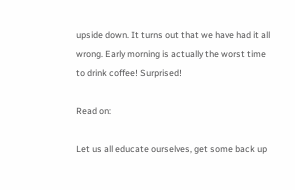upside down. It turns out that we have had it all wrong. Early morning is actually the worst time to drink coffee! Surprised!

Read on:

Let us all educate ourselves, get some back up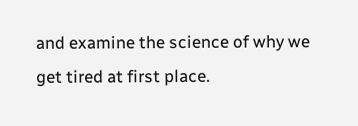and examine the science of why we get tired at first place.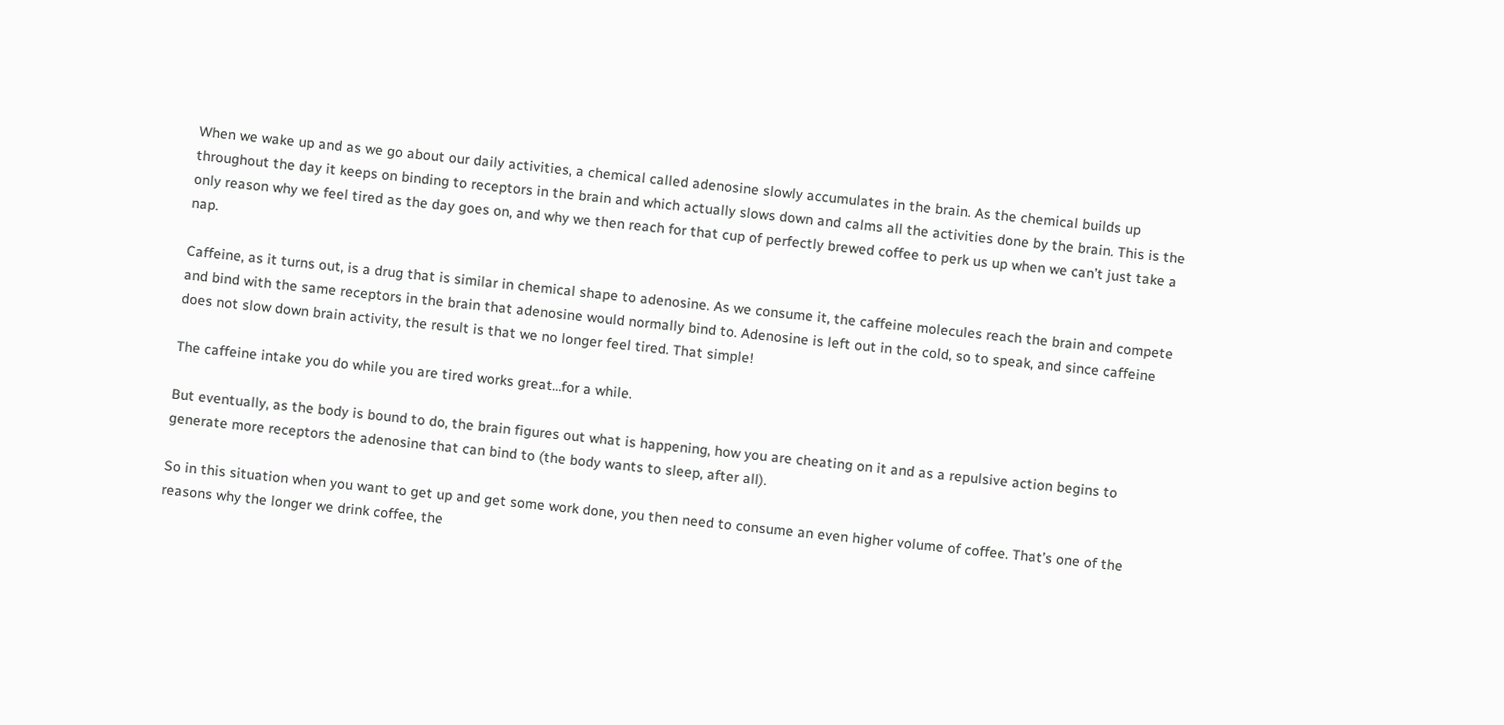When we wake up and as we go about our daily activities, a chemical called adenosine slowly accumulates in the brain. As the chemical builds up throughout the day it keeps on binding to receptors in the brain and which actually slows down and calms all the activities done by the brain. This is the only reason why we feel tired as the day goes on, and why we then reach for that cup of perfectly brewed coffee to perk us up when we can’t just take a nap.

Caffeine, as it turns out, is a drug that is similar in chemical shape to adenosine. As we consume it, the caffeine molecules reach the brain and compete and bind with the same receptors in the brain that adenosine would normally bind to. Adenosine is left out in the cold, so to speak, and since caffeine does not slow down brain activity, the result is that we no longer feel tired. That simple!

The caffeine intake you do while you are tired works great…for a while.

But eventually, as the body is bound to do, the brain figures out what is happening, how you are cheating on it and as a repulsive action begins to generate more receptors the adenosine that can bind to (the body wants to sleep, after all).

So in this situation when you want to get up and get some work done, you then need to consume an even higher volume of coffee. That’s one of the reasons why the longer we drink coffee, the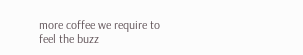more coffee we require to feel the buzz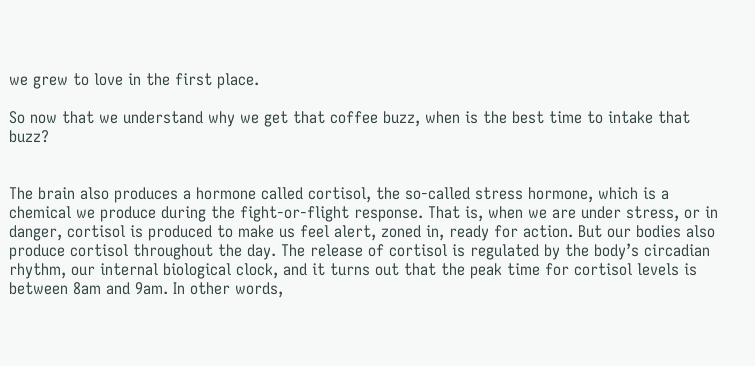we grew to love in the first place.

So now that we understand why we get that coffee buzz, when is the best time to intake that buzz?


The brain also produces a hormone called cortisol, the so-called stress hormone, which is a chemical we produce during the fight-or-flight response. That is, when we are under stress, or in danger, cortisol is produced to make us feel alert, zoned in, ready for action. But our bodies also produce cortisol throughout the day. The release of cortisol is regulated by the body’s circadian rhythm, our internal biological clock, and it turns out that the peak time for cortisol levels is between 8am and 9am. In other words,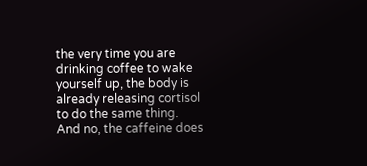the very time you are drinking coffee to wake yourself up, the body is already releasing cortisol to do the same thing. And no, the caffeine does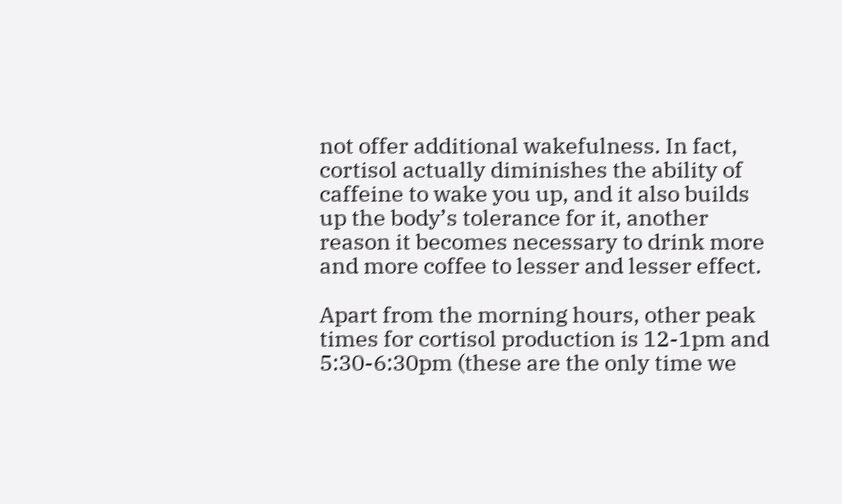not offer additional wakefulness. In fact, cortisol actually diminishes the ability of caffeine to wake you up, and it also builds up the body’s tolerance for it, another reason it becomes necessary to drink more and more coffee to lesser and lesser effect.

Apart from the morning hours, other peak times for cortisol production is 12-1pm and 5:30-6:30pm (these are the only time we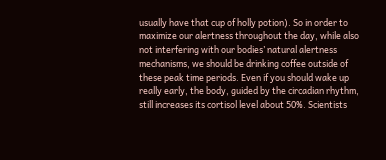usually have that cup of holly potion). So in order to maximize our alertness throughout the day, while also not interfering with our bodies’ natural alertness mechanisms, we should be drinking coffee outside of these peak time periods. Even if you should wake up really early, the body, guided by the circadian rhythm, still increases its cortisol level about 50%. Scientists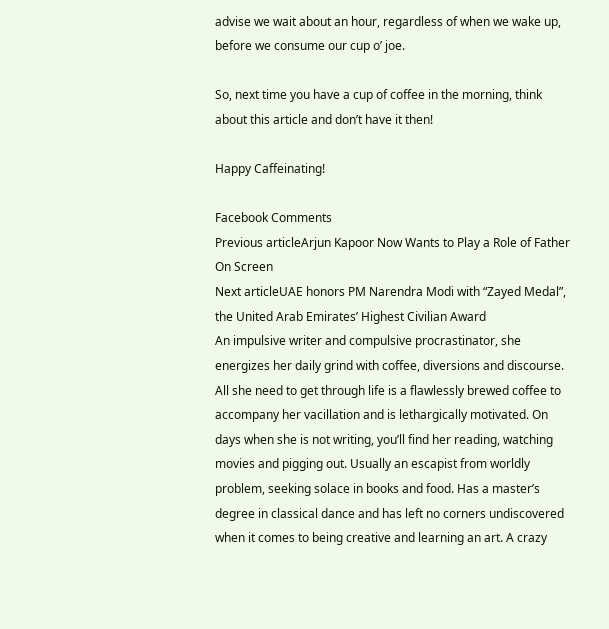advise we wait about an hour, regardless of when we wake up, before we consume our cup o’ joe.

So, next time you have a cup of coffee in the morning, think about this article and don’t have it then!

Happy Caffeinating!

Facebook Comments
Previous articleArjun Kapoor Now Wants to Play a Role of Father On Screen
Next articleUAE honors PM Narendra Modi with “Zayed Medal”, the United Arab Emirates’ Highest Civilian Award
An impulsive writer and compulsive procrastinator, she energizes her daily grind with coffee, diversions and discourse. All she need to get through life is a flawlessly brewed coffee to accompany her vacillation and is lethargically motivated. On days when she is not writing, you’ll find her reading, watching movies and pigging out. Usually an escapist from worldly problem, seeking solace in books and food. Has a master’s degree in classical dance and has left no corners undiscovered when it comes to being creative and learning an art. A crazy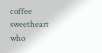coffee sweetheart who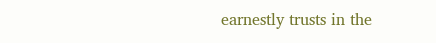earnestly trusts in the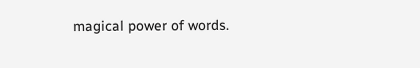magical power of words.